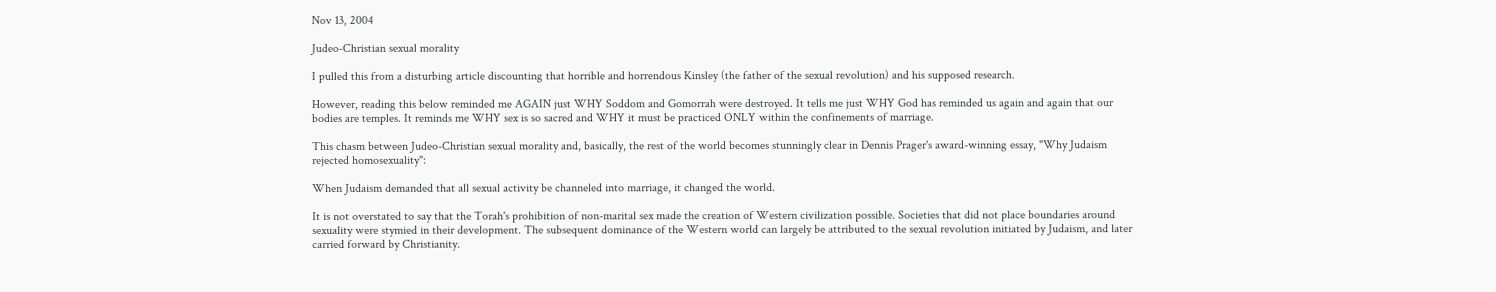Nov 13, 2004

Judeo-Christian sexual morality

I pulled this from a disturbing article discounting that horrible and horrendous Kinsley (the father of the sexual revolution) and his supposed research.

However, reading this below reminded me AGAIN just WHY Soddom and Gomorrah were destroyed. It tells me just WHY God has reminded us again and again that our bodies are temples. It reminds me WHY sex is so sacred and WHY it must be practiced ONLY within the confinements of marriage.

This chasm between Judeo-Christian sexual morality and, basically, the rest of the world becomes stunningly clear in Dennis Prager's award-winning essay, "Why Judaism rejected homosexuality":

When Judaism demanded that all sexual activity be channeled into marriage, it changed the world.

It is not overstated to say that the Torah's prohibition of non-marital sex made the creation of Western civilization possible. Societies that did not place boundaries around sexuality were stymied in their development. The subsequent dominance of the Western world can largely be attributed to the sexual revolution initiated by Judaism, and later carried forward by Christianity.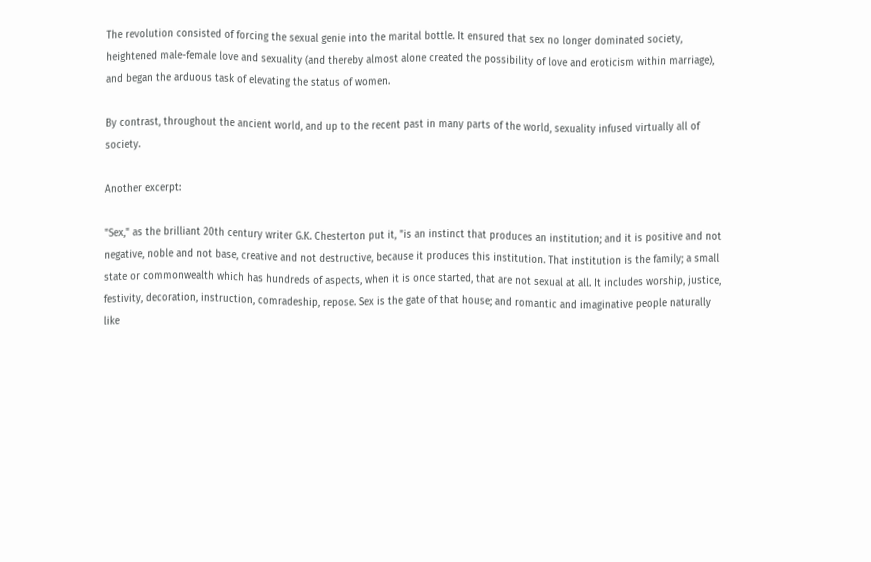The revolution consisted of forcing the sexual genie into the marital bottle. It ensured that sex no longer dominated society, heightened male-female love and sexuality (and thereby almost alone created the possibility of love and eroticism within marriage), and began the arduous task of elevating the status of women.

By contrast, throughout the ancient world, and up to the recent past in many parts of the world, sexuality infused virtually all of society.

Another excerpt:

"Sex," as the brilliant 20th century writer G.K. Chesterton put it, "is an instinct that produces an institution; and it is positive and not negative, noble and not base, creative and not destructive, because it produces this institution. That institution is the family; a small state or commonwealth which has hundreds of aspects, when it is once started, that are not sexual at all. It includes worship, justice, festivity, decoration, instruction, comradeship, repose. Sex is the gate of that house; and romantic and imaginative people naturally like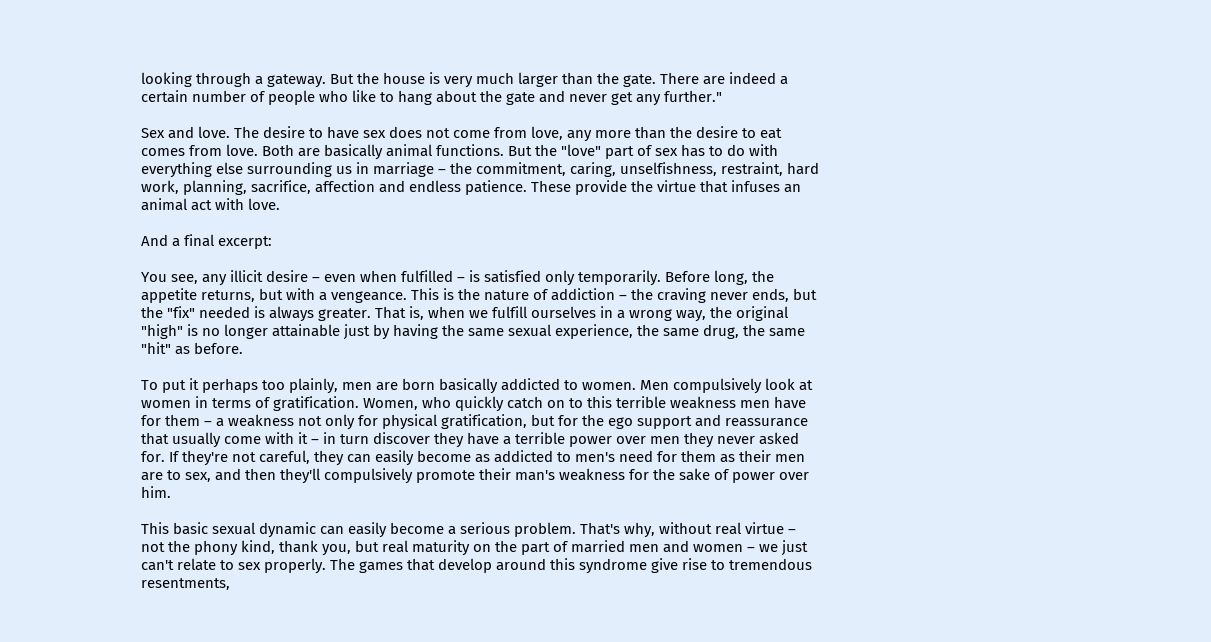looking through a gateway. But the house is very much larger than the gate. There are indeed a certain number of people who like to hang about the gate and never get any further."

Sex and love. The desire to have sex does not come from love, any more than the desire to eat comes from love. Both are basically animal functions. But the "love" part of sex has to do with everything else surrounding us in marriage – the commitment, caring, unselfishness, restraint, hard work, planning, sacrifice, affection and endless patience. These provide the virtue that infuses an animal act with love.

And a final excerpt:

You see, any illicit desire – even when fulfilled – is satisfied only temporarily. Before long, the appetite returns, but with a vengeance. This is the nature of addiction – the craving never ends, but the "fix" needed is always greater. That is, when we fulfill ourselves in a wrong way, the original "high" is no longer attainable just by having the same sexual experience, the same drug, the same "hit" as before.

To put it perhaps too plainly, men are born basically addicted to women. Men compulsively look at women in terms of gratification. Women, who quickly catch on to this terrible weakness men have for them – a weakness not only for physical gratification, but for the ego support and reassurance that usually come with it – in turn discover they have a terrible power over men they never asked for. If they're not careful, they can easily become as addicted to men's need for them as their men are to sex, and then they'll compulsively promote their man's weakness for the sake of power over him.

This basic sexual dynamic can easily become a serious problem. That's why, without real virtue – not the phony kind, thank you, but real maturity on the part of married men and women – we just can't relate to sex properly. The games that develop around this syndrome give rise to tremendous resentments,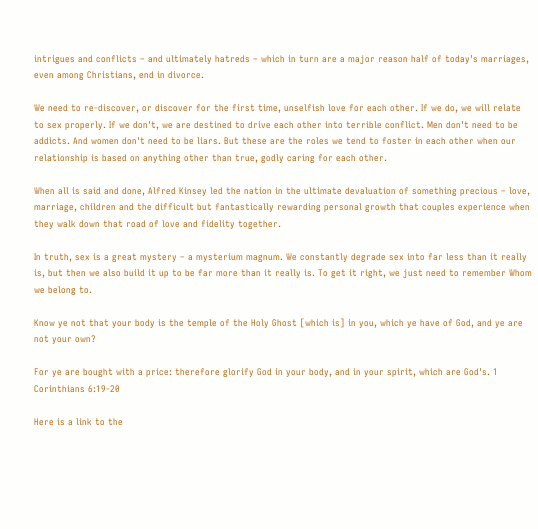intrigues and conflicts – and ultimately hatreds – which in turn are a major reason half of today's marriages, even among Christians, end in divorce.

We need to re-discover, or discover for the first time, unselfish love for each other. If we do, we will relate to sex properly. If we don't, we are destined to drive each other into terrible conflict. Men don't need to be addicts. And women don't need to be liars. But these are the roles we tend to foster in each other when our relationship is based on anything other than true, godly caring for each other.

When all is said and done, Alfred Kinsey led the nation in the ultimate devaluation of something precious – love, marriage, children and the difficult but fantastically rewarding personal growth that couples experience when they walk down that road of love and fidelity together.

In truth, sex is a great mystery – a mysterium magnum. We constantly degrade sex into far less than it really is, but then we also build it up to be far more than it really is. To get it right, we just need to remember Whom we belong to.

Know ye not that your body is the temple of the Holy Ghost [which is] in you, which ye have of God, and ye are not your own?

For ye are bought with a price: therefore glorify God in your body, and in your spirit, which are God's. 1 Corinthians 6:19-20

Here is a link to the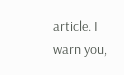article. I warn you,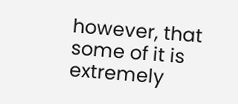however, that some of it is extremely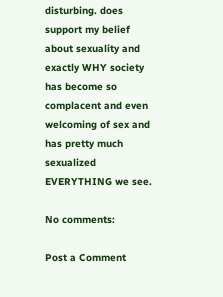disturbing. does support my belief about sexuality and exactly WHY society has become so complacent and even welcoming of sex and has pretty much sexualized EVERYTHING we see.

No comments:

Post a Comment